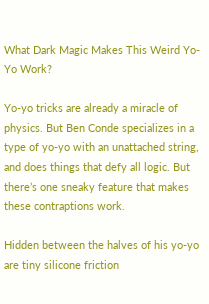What Dark Magic Makes This Weird Yo-Yo Work?

Yo-yo tricks are already a miracle of physics. But Ben Conde specializes in a type of yo-yo with an unattached string, and does things that defy all logic. But there’s one sneaky feature that makes these contraptions work.

Hidden between the halves of his yo-yo are tiny silicone friction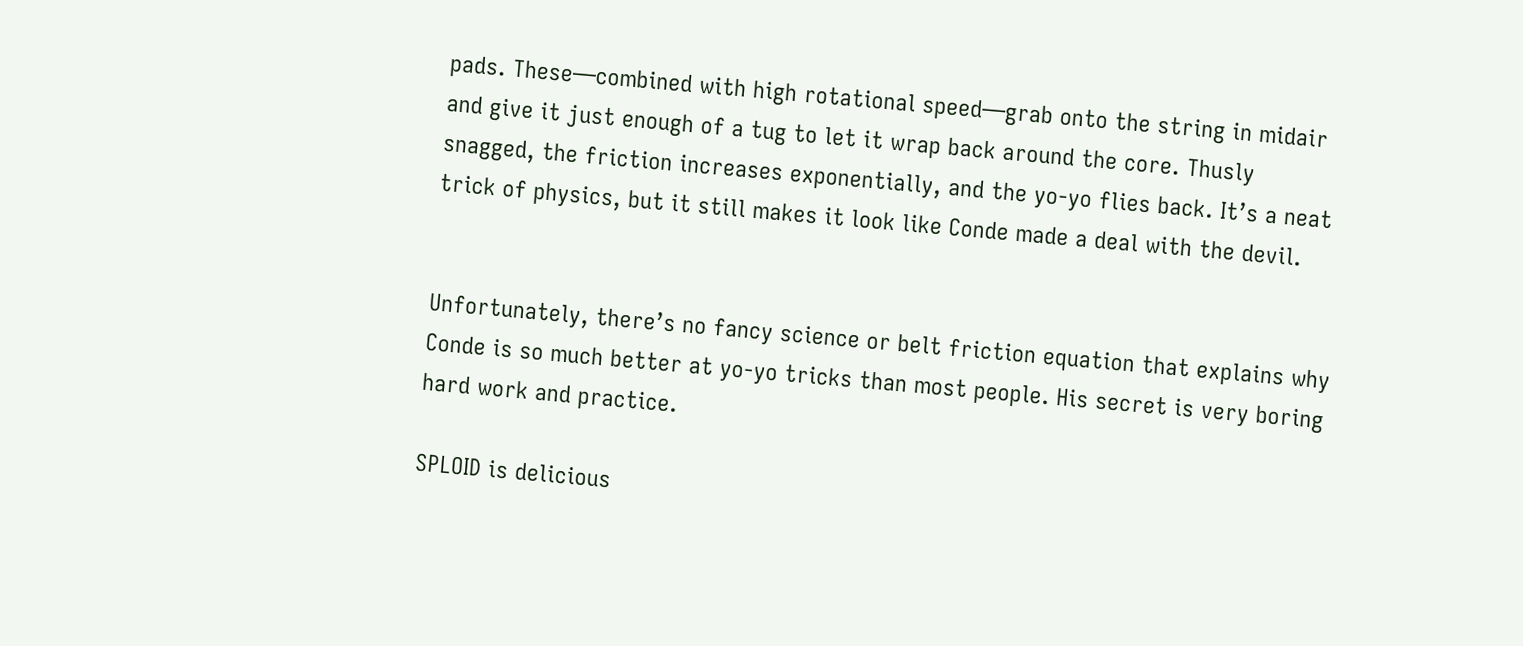pads. These—combined with high rotational speed—grab onto the string in midair and give it just enough of a tug to let it wrap back around the core. Thusly snagged, the friction increases exponentially, and the yo-yo flies back. It’s a neat trick of physics, but it still makes it look like Conde made a deal with the devil.


Unfortunately, there’s no fancy science or belt friction equation that explains why Conde is so much better at yo-yo tricks than most people. His secret is very boring hard work and practice.

SPLOID is delicious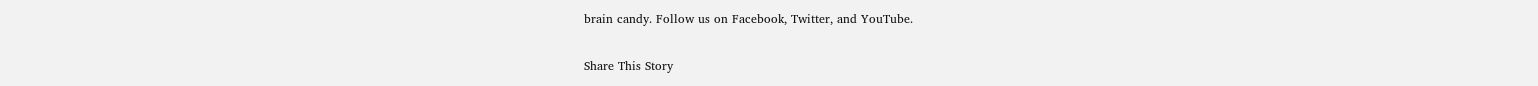brain candy. Follow us on Facebook, Twitter, and YouTube.

Share This Story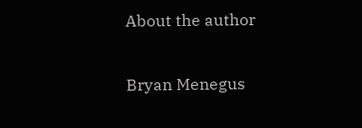About the author

Bryan Menegus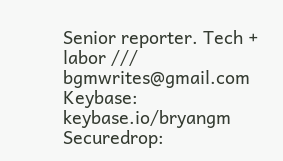Senior reporter. Tech + labor /// bgmwrites@gmail.com Keybase: keybase.io/bryangm Securedrop: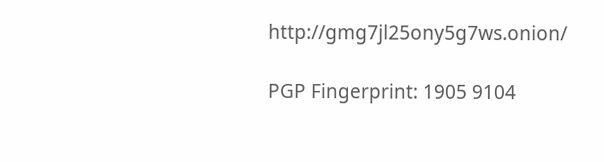http://gmg7jl25ony5g7ws.onion/

PGP Fingerprint: 1905 9104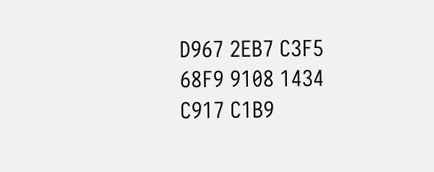D967 2EB7 C3F5 68F9 9108 1434 C917 C1B9